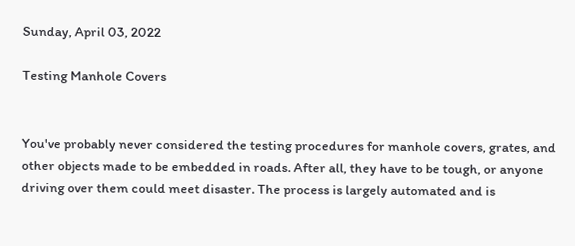Sunday, April 03, 2022

Testing Manhole Covers


You've probably never considered the testing procedures for manhole covers, grates, and other objects made to be embedded in roads. After all, they have to be tough, or anyone driving over them could meet disaster. The process is largely automated and is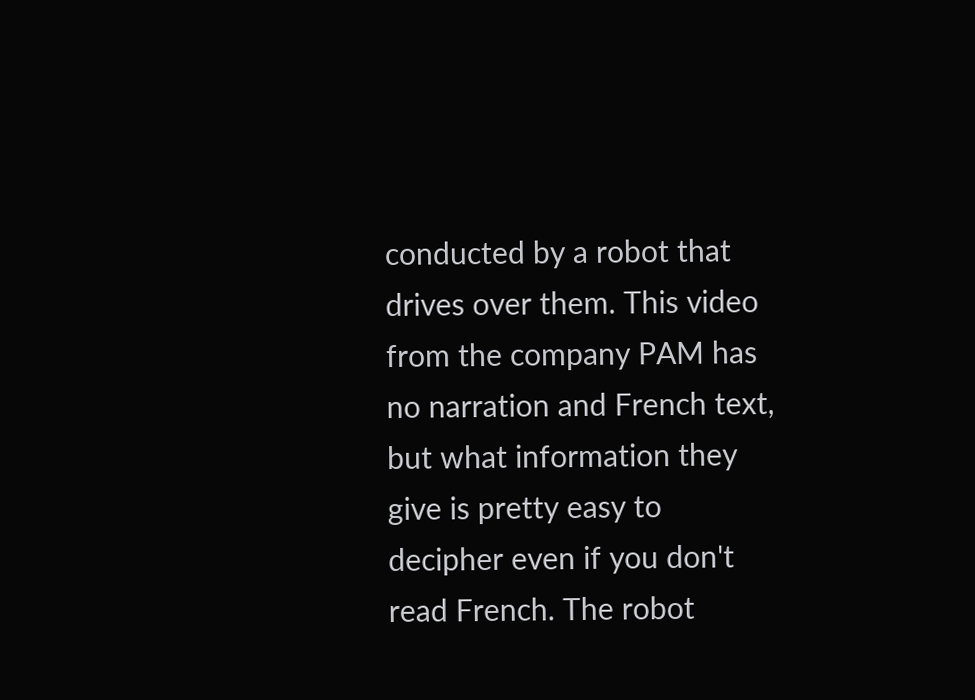conducted by a robot that drives over them. This video from the company PAM has no narration and French text, but what information they give is pretty easy to decipher even if you don't read French. The robot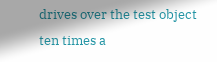drives over the test object ten times a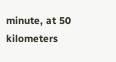minute, at 50 kilometers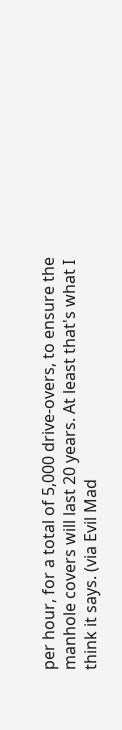per hour, for a total of 5,000 drive-overs, to ensure the manhole covers will last 20 years. At least that's what I think it says. (via Evil Mad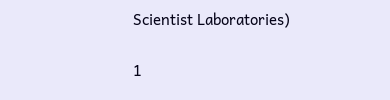Scientist Laboratories)

1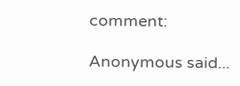comment:

Anonymous said...